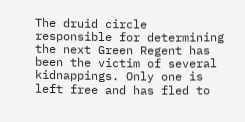The druid circle responsible for determining the next Green Regent has been the victim of several kidnappings. Only one is left free and has fled to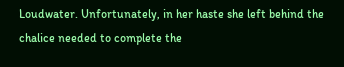Loudwater. Unfortunately, in her haste she left behind the chalice needed to complete the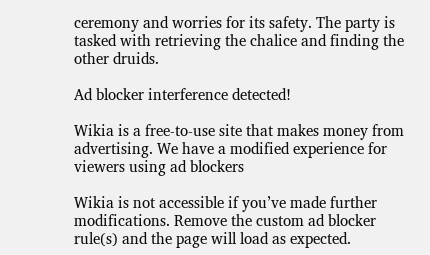ceremony and worries for its safety. The party is tasked with retrieving the chalice and finding the other druids.

Ad blocker interference detected!

Wikia is a free-to-use site that makes money from advertising. We have a modified experience for viewers using ad blockers

Wikia is not accessible if you’ve made further modifications. Remove the custom ad blocker rule(s) and the page will load as expected.